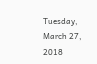Tuesday, March 27, 2018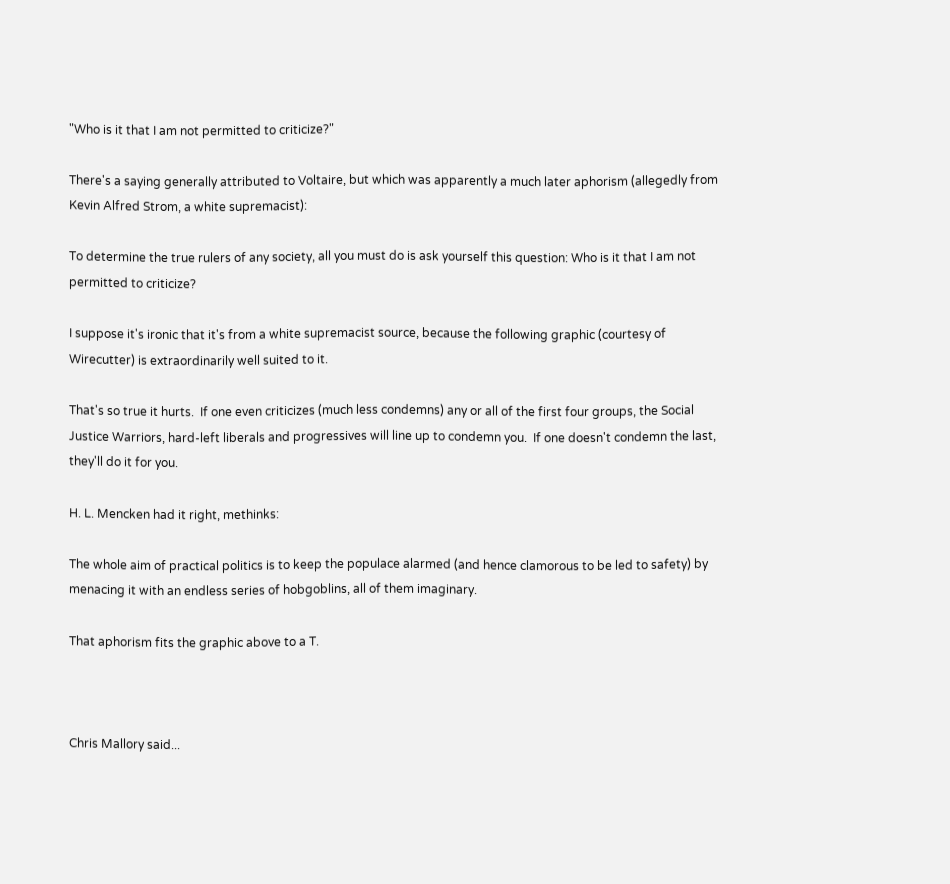"Who is it that I am not permitted to criticize?"

There's a saying generally attributed to Voltaire, but which was apparently a much later aphorism (allegedly from Kevin Alfred Strom, a white supremacist):

To determine the true rulers of any society, all you must do is ask yourself this question: Who is it that I am not permitted to criticize?

I suppose it's ironic that it's from a white supremacist source, because the following graphic (courtesy of Wirecutter) is extraordinarily well suited to it.

That's so true it hurts.  If one even criticizes (much less condemns) any or all of the first four groups, the Social Justice Warriors, hard-left liberals and progressives will line up to condemn you.  If one doesn't condemn the last, they'll do it for you.

H. L. Mencken had it right, methinks:

The whole aim of practical politics is to keep the populace alarmed (and hence clamorous to be led to safety) by menacing it with an endless series of hobgoblins, all of them imaginary.

That aphorism fits the graphic above to a T.



Chris Mallory said...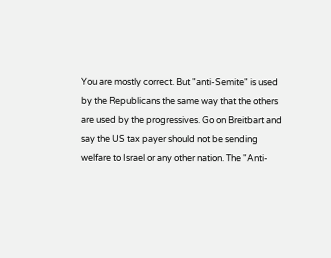You are mostly correct. But "anti-Semite" is used by the Republicans the same way that the others are used by the progressives. Go on Breitbart and say the US tax payer should not be sending welfare to Israel or any other nation. The "Anti-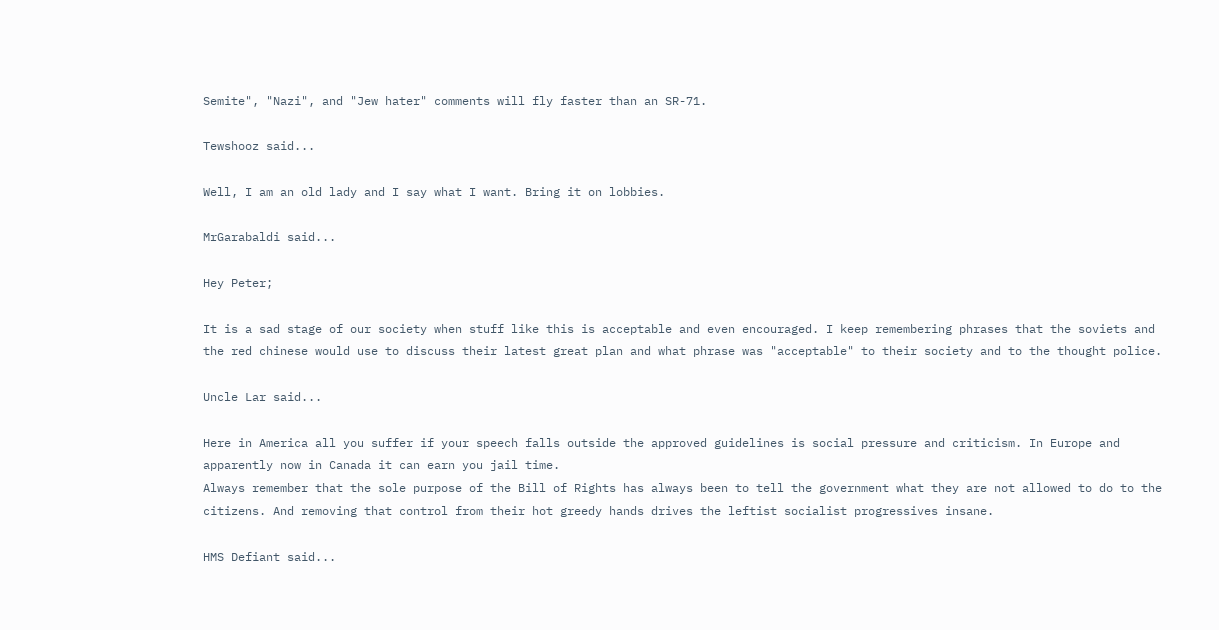Semite", "Nazi", and "Jew hater" comments will fly faster than an SR-71.

Tewshooz said...

Well, I am an old lady and I say what I want. Bring it on lobbies.

MrGarabaldi said...

Hey Peter;

It is a sad stage of our society when stuff like this is acceptable and even encouraged. I keep remembering phrases that the soviets and the red chinese would use to discuss their latest great plan and what phrase was "acceptable" to their society and to the thought police.

Uncle Lar said...

Here in America all you suffer if your speech falls outside the approved guidelines is social pressure and criticism. In Europe and apparently now in Canada it can earn you jail time.
Always remember that the sole purpose of the Bill of Rights has always been to tell the government what they are not allowed to do to the citizens. And removing that control from their hot greedy hands drives the leftist socialist progressives insane.

HMS Defiant said...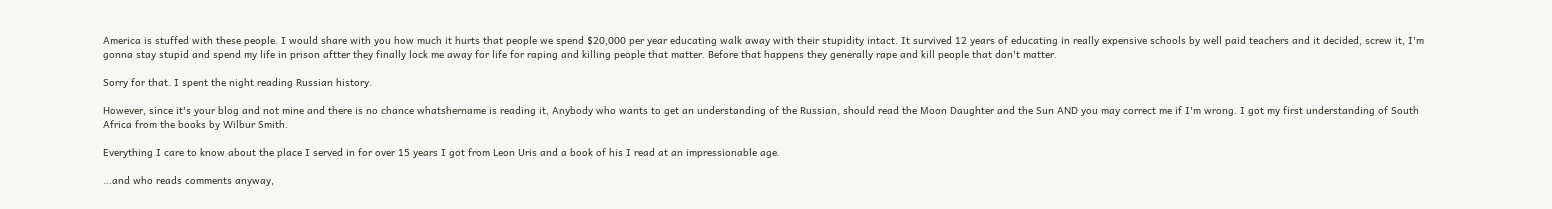America is stuffed with these people. I would share with you how much it hurts that people we spend $20,000 per year educating walk away with their stupidity intact. It survived 12 years of educating in really expensive schools by well paid teachers and it decided, screw it, I'm gonna stay stupid and spend my life in prison aftter they finally lock me away for life for raping and killing people that matter. Before that happens they generally rape and kill people that don't matter.

Sorry for that. I spent the night reading Russian history.

However, since it's your blog and not mine and there is no chance whatshername is reading it, Anybody who wants to get an understanding of the Russian, should read the Moon Daughter and the Sun AND you may correct me if I'm wrong. I got my first understanding of South Africa from the books by Wilbur Smith.

Everything I care to know about the place I served in for over 15 years I got from Leon Uris and a book of his I read at an impressionable age.

...and who reads comments anyway,